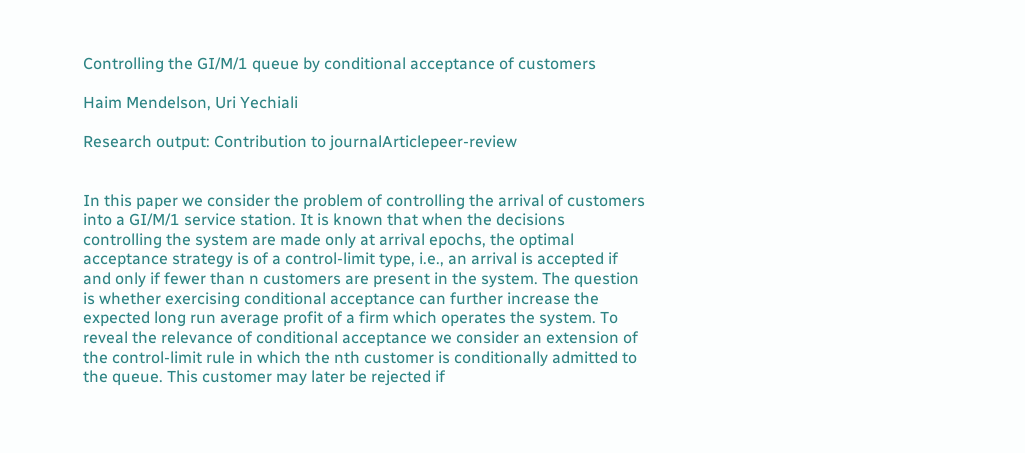Controlling the GI/M/1 queue by conditional acceptance of customers

Haim Mendelson, Uri Yechiali

Research output: Contribution to journalArticlepeer-review


In this paper we consider the problem of controlling the arrival of customers into a GI/M/1 service station. It is known that when the decisions controlling the system are made only at arrival epochs, the optimal acceptance strategy is of a control-limit type, i.e., an arrival is accepted if and only if fewer than n customers are present in the system. The question is whether exercising conditional acceptance can further increase the expected long run average profit of a firm which operates the system. To reveal the relevance of conditional acceptance we consider an extension of the control-limit rule in which the nth customer is conditionally admitted to the queue. This customer may later be rejected if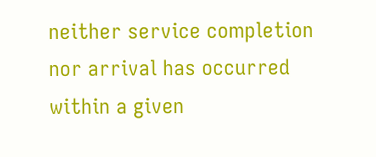neither service completion nor arrival has occurred within a given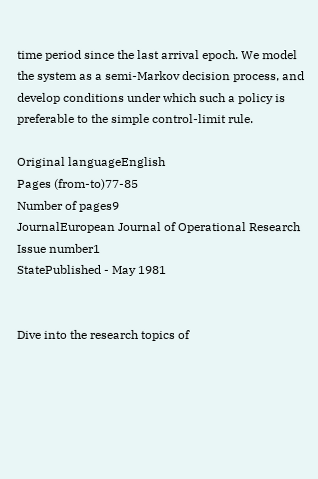time period since the last arrival epoch. We model the system as a semi-Markov decision process, and develop conditions under which such a policy is preferable to the simple control-limit rule.

Original languageEnglish
Pages (from-to)77-85
Number of pages9
JournalEuropean Journal of Operational Research
Issue number1
StatePublished - May 1981


Dive into the research topics of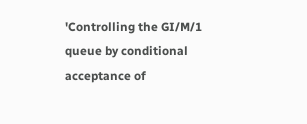'Controlling the GI/M/1 queue by conditional acceptance of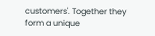customers'. Together they form a unique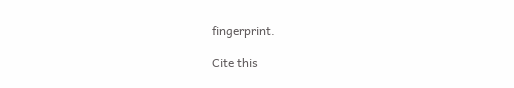fingerprint.

Cite this